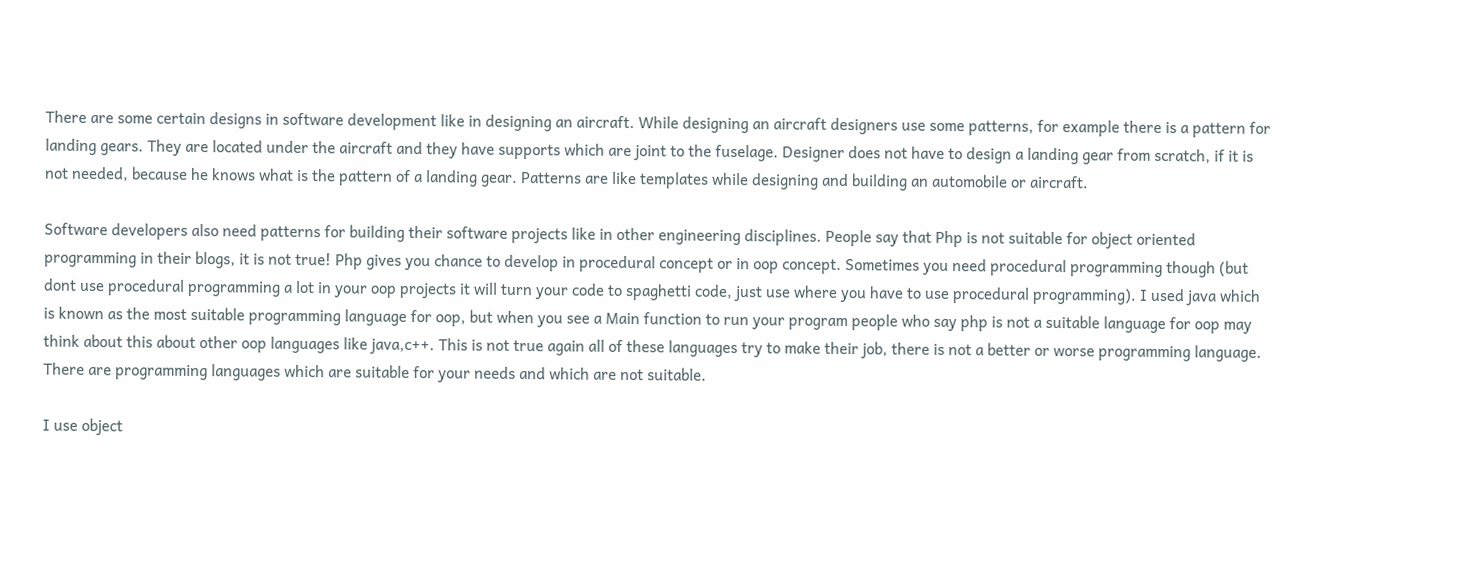There are some certain designs in software development like in designing an aircraft. While designing an aircraft designers use some patterns, for example there is a pattern for landing gears. They are located under the aircraft and they have supports which are joint to the fuselage. Designer does not have to design a landing gear from scratch, if it is not needed, because he knows what is the pattern of a landing gear. Patterns are like templates while designing and building an automobile or aircraft.

Software developers also need patterns for building their software projects like in other engineering disciplines. People say that Php is not suitable for object oriented programming in their blogs, it is not true! Php gives you chance to develop in procedural concept or in oop concept. Sometimes you need procedural programming though (but dont use procedural programming a lot in your oop projects it will turn your code to spaghetti code, just use where you have to use procedural programming). I used java which is known as the most suitable programming language for oop, but when you see a Main function to run your program people who say php is not a suitable language for oop may think about this about other oop languages like java,c++. This is not true again all of these languages try to make their job, there is not a better or worse programming language. There are programming languages which are suitable for your needs and which are not suitable.

I use object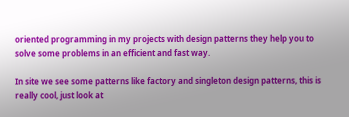oriented programming in my projects with design patterns they help you to solve some problems in an efficient and fast way.

In site we see some patterns like factory and singleton design patterns, this is really cool, just look at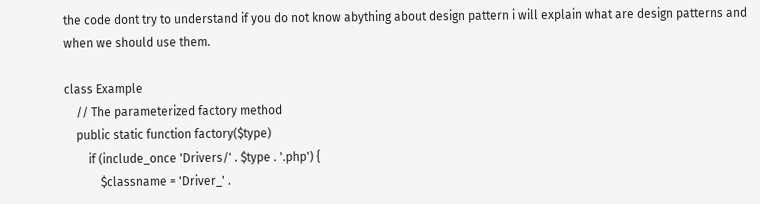the code dont try to understand if you do not know abything about design pattern i will explain what are design patterns and when we should use them.

class Example
    // The parameterized factory method
    public static function factory($type)
        if (include_once 'Drivers/' . $type . '.php') {
            $classname = 'Driver_' .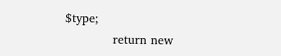$type;
            return new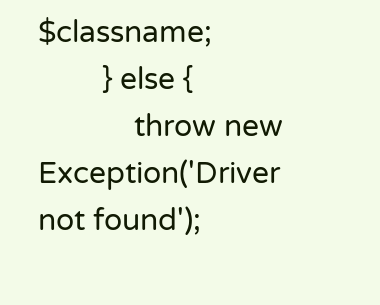$classname;
        } else {
            throw new Exception('Driver not found');